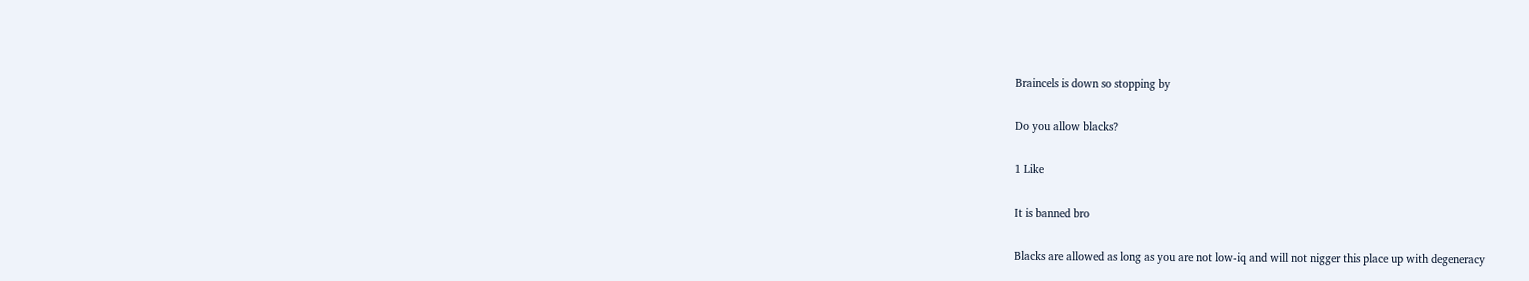Braincels is down so stopping by

Do you allow blacks?

1 Like

It is banned bro

Blacks are allowed as long as you are not low-iq and will not nigger this place up with degeneracy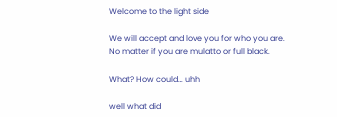Welcome to the light side

We will accept and love you for who you are. No matter if you are mulatto or full black.

What? How could… uhh

well what did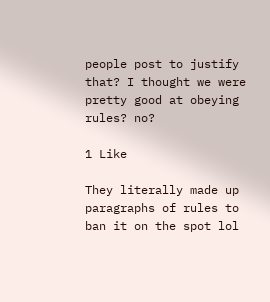people post to justify that? I thought we were pretty good at obeying rules? no?

1 Like

They literally made up paragraphs of rules to ban it on the spot lol